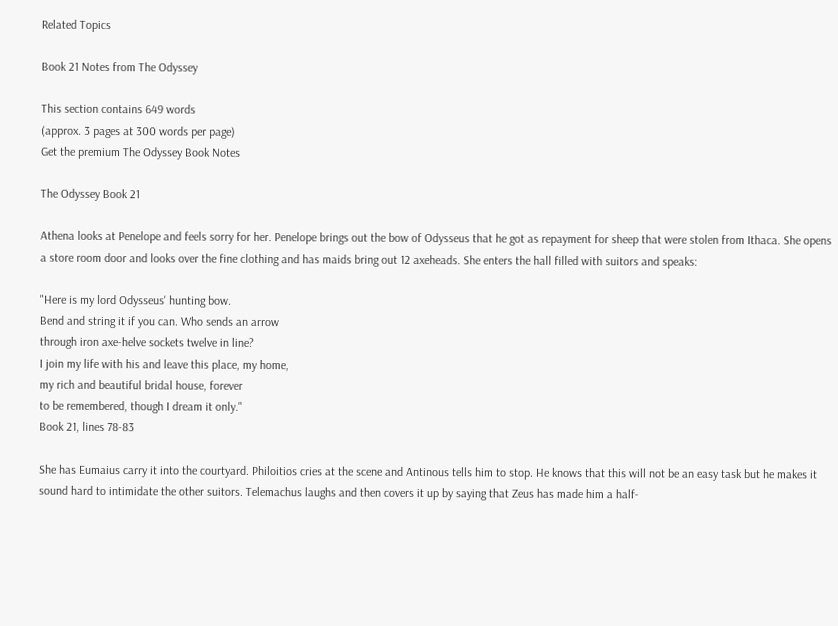Related Topics

Book 21 Notes from The Odyssey

This section contains 649 words
(approx. 3 pages at 300 words per page)
Get the premium The Odyssey Book Notes

The Odyssey Book 21

Athena looks at Penelope and feels sorry for her. Penelope brings out the bow of Odysseus that he got as repayment for sheep that were stolen from Ithaca. She opens a store room door and looks over the fine clothing and has maids bring out 12 axeheads. She enters the hall filled with suitors and speaks:

"Here is my lord Odysseus' hunting bow.
Bend and string it if you can. Who sends an arrow
through iron axe-helve sockets twelve in line?
I join my life with his and leave this place, my home,
my rich and beautiful bridal house, forever
to be remembered, though I dream it only."
Book 21, lines 78-83

She has Eumaius carry it into the courtyard. Philoitios cries at the scene and Antinous tells him to stop. He knows that this will not be an easy task but he makes it sound hard to intimidate the other suitors. Telemachus laughs and then covers it up by saying that Zeus has made him a half-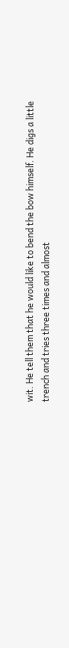wit. He tell them that he would like to bend the bow himself. He digs a little trench and tries three times and almost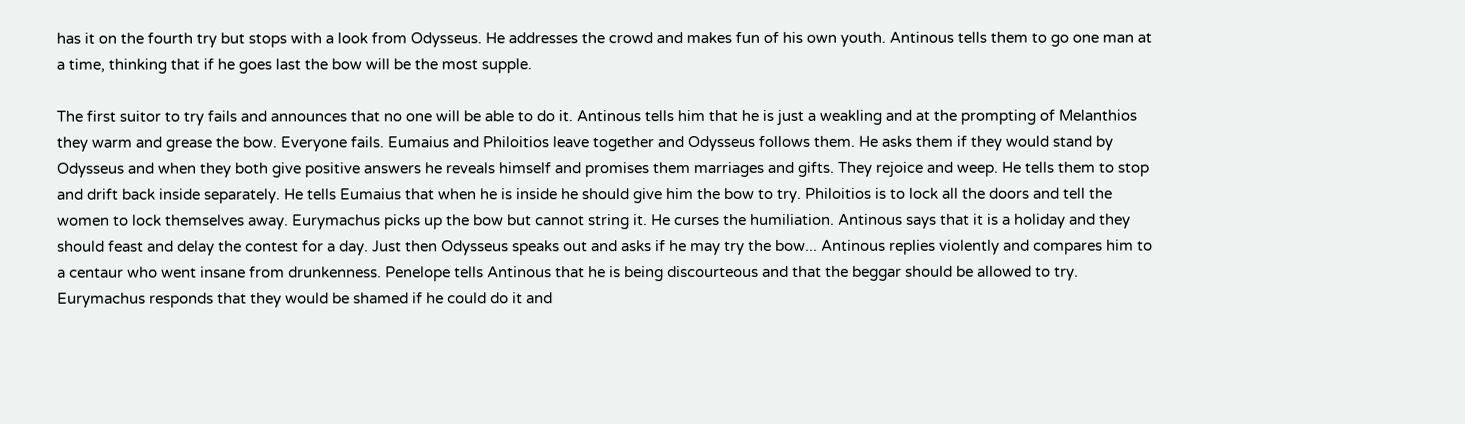has it on the fourth try but stops with a look from Odysseus. He addresses the crowd and makes fun of his own youth. Antinous tells them to go one man at a time, thinking that if he goes last the bow will be the most supple.

The first suitor to try fails and announces that no one will be able to do it. Antinous tells him that he is just a weakling and at the prompting of Melanthios they warm and grease the bow. Everyone fails. Eumaius and Philoitios leave together and Odysseus follows them. He asks them if they would stand by Odysseus and when they both give positive answers he reveals himself and promises them marriages and gifts. They rejoice and weep. He tells them to stop and drift back inside separately. He tells Eumaius that when he is inside he should give him the bow to try. Philoitios is to lock all the doors and tell the women to lock themselves away. Eurymachus picks up the bow but cannot string it. He curses the humiliation. Antinous says that it is a holiday and they should feast and delay the contest for a day. Just then Odysseus speaks out and asks if he may try the bow... Antinous replies violently and compares him to a centaur who went insane from drunkenness. Penelope tells Antinous that he is being discourteous and that the beggar should be allowed to try. Eurymachus responds that they would be shamed if he could do it and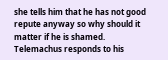she tells him that he has not good repute anyway so why should it matter if he is shamed. Telemachus responds to his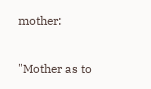mother:

"Mother as to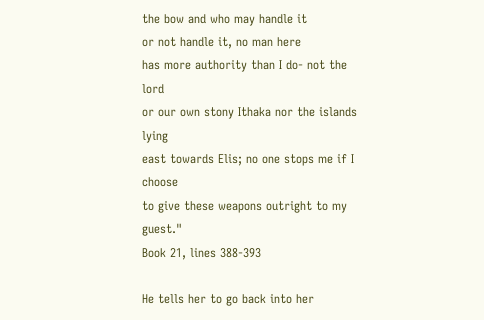the bow and who may handle it
or not handle it, no man here
has more authority than I do- not the lord
or our own stony Ithaka nor the islands lying
east towards Elis; no one stops me if I choose
to give these weapons outright to my guest."
Book 21, lines 388-393

He tells her to go back into her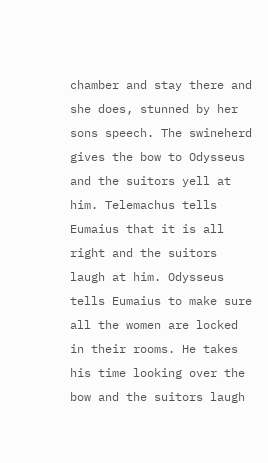chamber and stay there and she does, stunned by her sons speech. The swineherd gives the bow to Odysseus and the suitors yell at him. Telemachus tells Eumaius that it is all right and the suitors laugh at him. Odysseus tells Eumaius to make sure all the women are locked in their rooms. He takes his time looking over the bow and the suitors laugh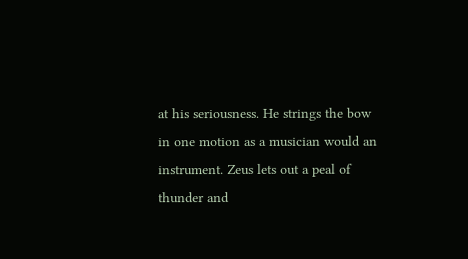at his seriousness. He strings the bow in one motion as a musician would an instrument. Zeus lets out a peal of thunder and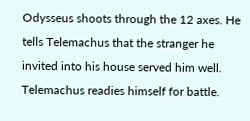Odysseus shoots through the 12 axes. He tells Telemachus that the stranger he invited into his house served him well. Telemachus readies himself for battle.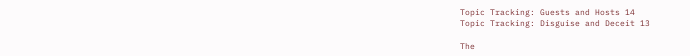Topic Tracking: Guests and Hosts 14
Topic Tracking: Disguise and Deceit 13

The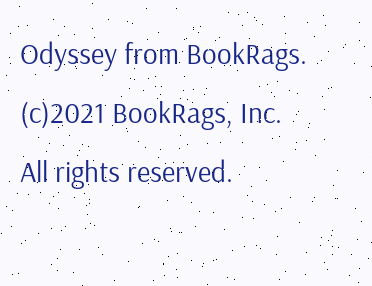Odyssey from BookRags. (c)2021 BookRags, Inc. All rights reserved.